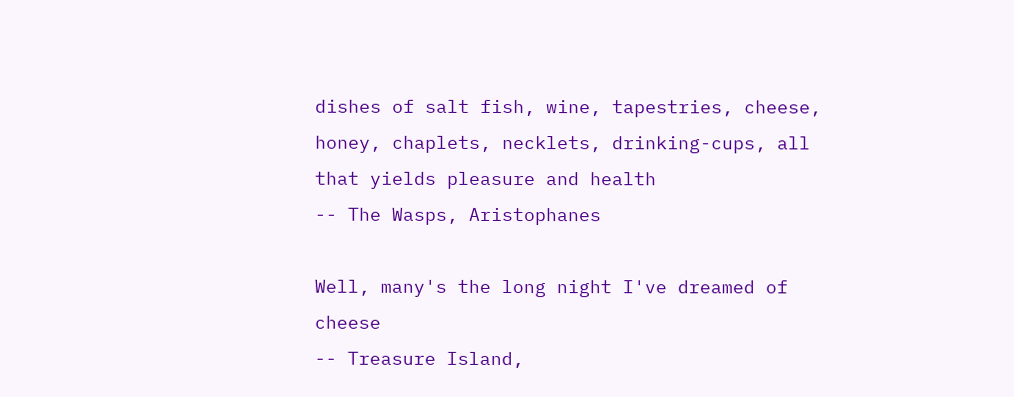dishes of salt fish, wine, tapestries, cheese, honey, chaplets, necklets, drinking-cups, all that yields pleasure and health
-- The Wasps, Aristophanes

Well, many's the long night I've dreamed of cheese
-- Treasure Island,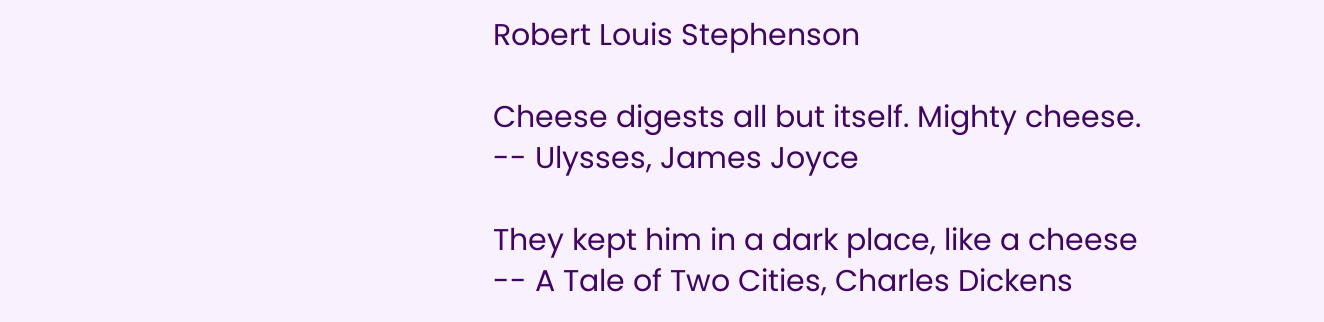Robert Louis Stephenson

Cheese digests all but itself. Mighty cheese.
-- Ulysses, James Joyce

They kept him in a dark place, like a cheese
-- A Tale of Two Cities, Charles Dickens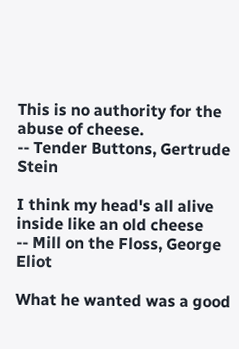This is no authority for the abuse of cheese.
-- Tender Buttons, Gertrude Stein

I think my head's all alive inside like an old cheese
-- Mill on the Floss, George Eliot

What he wanted was a good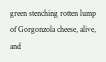green stenching rotten lump of Gorgonzola cheese, alive, and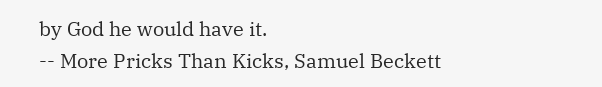by God he would have it.
-- More Pricks Than Kicks, Samuel Beckett